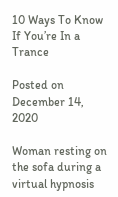10 Ways To Know If You’re In a Trance

Posted on December 14, 2020

Woman resting on the sofa during a virtual hypnosis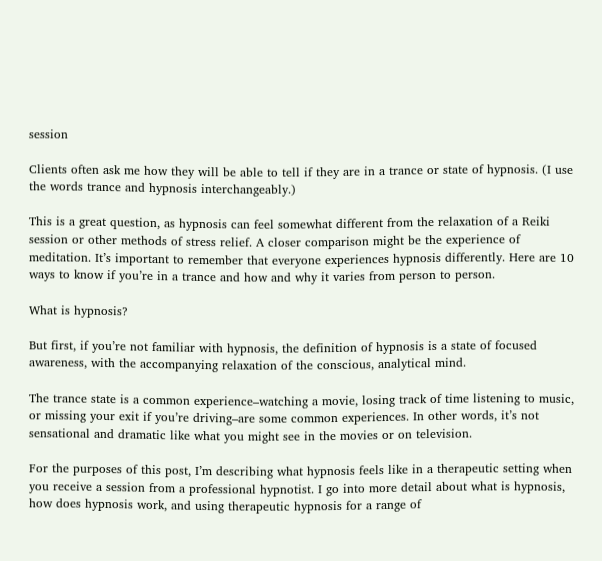session

Clients often ask me how they will be able to tell if they are in a trance or state of hypnosis. (I use the words trance and hypnosis interchangeably.)

This is a great question, as hypnosis can feel somewhat different from the relaxation of a Reiki session or other methods of stress relief. A closer comparison might be the experience of meditation. It’s important to remember that everyone experiences hypnosis differently. Here are 10 ways to know if you’re in a trance and how and why it varies from person to person.

What is hypnosis?

But first, if you’re not familiar with hypnosis, the definition of hypnosis is a state of focused awareness, with the accompanying relaxation of the conscious, analytical mind.

The trance state is a common experience–watching a movie, losing track of time listening to music, or missing your exit if you’re driving–are some common experiences. In other words, it’s not sensational and dramatic like what you might see in the movies or on television.

For the purposes of this post, I’m describing what hypnosis feels like in a therapeutic setting when you receive a session from a professional hypnotist. I go into more detail about what is hypnosis, how does hypnosis work, and using therapeutic hypnosis for a range of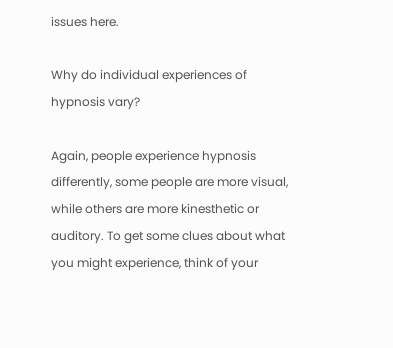issues here.

Why do individual experiences of hypnosis vary?

Again, people experience hypnosis differently, some people are more visual, while others are more kinesthetic or auditory. To get some clues about what you might experience, think of your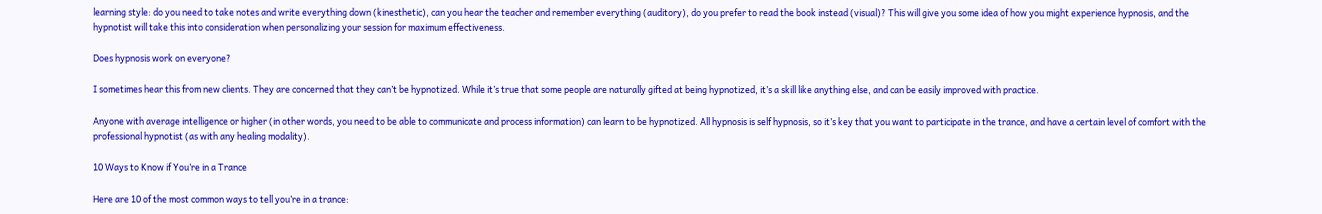learning style: do you need to take notes and write everything down (kinesthetic), can you hear the teacher and remember everything (auditory), do you prefer to read the book instead (visual)? This will give you some idea of how you might experience hypnosis, and the hypnotist will take this into consideration when personalizing your session for maximum effectiveness.

Does hypnosis work on everyone?

I sometimes hear this from new clients. They are concerned that they can’t be hypnotized. While it’s true that some people are naturally gifted at being hypnotized, it’s a skill like anything else, and can be easily improved with practice.

Anyone with average intelligence or higher (in other words, you need to be able to communicate and process information) can learn to be hypnotized. All hypnosis is self hypnosis, so it’s key that you want to participate in the trance, and have a certain level of comfort with the professional hypnotist (as with any healing modality).

10 Ways to Know if You’re in a Trance

Here are 10 of the most common ways to tell you’re in a trance: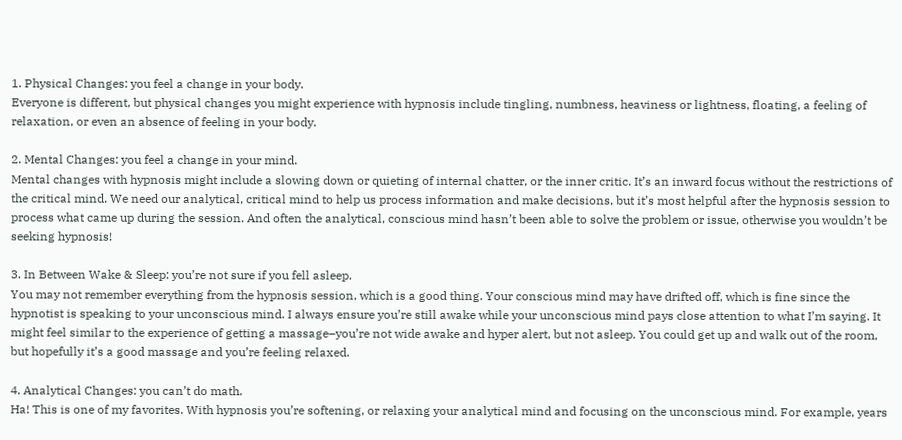1. Physical Changes: you feel a change in your body.
Everyone is different, but physical changes you might experience with hypnosis include tingling, numbness, heaviness or lightness, floating, a feeling of relaxation, or even an absence of feeling in your body.

2. Mental Changes: you feel a change in your mind.
Mental changes with hypnosis might include a slowing down or quieting of internal chatter, or the inner critic. It’s an inward focus without the restrictions of the critical mind. We need our analytical, critical mind to help us process information and make decisions, but it’s most helpful after the hypnosis session to process what came up during the session. And often the analytical, conscious mind hasn’t been able to solve the problem or issue, otherwise you wouldn’t be seeking hypnosis!

3. In Between Wake & Sleep: you’re not sure if you fell asleep.
You may not remember everything from the hypnosis session, which is a good thing. Your conscious mind may have drifted off, which is fine since the hypnotist is speaking to your unconscious mind. I always ensure you’re still awake while your unconscious mind pays close attention to what I’m saying. It might feel similar to the experience of getting a massage–you’re not wide awake and hyper alert, but not asleep. You could get up and walk out of the room, but hopefully it’s a good massage and you’re feeling relaxed.

4. Analytical Changes: you can’t do math.
Ha! This is one of my favorites. With hypnosis you’re softening, or relaxing your analytical mind and focusing on the unconscious mind. For example, years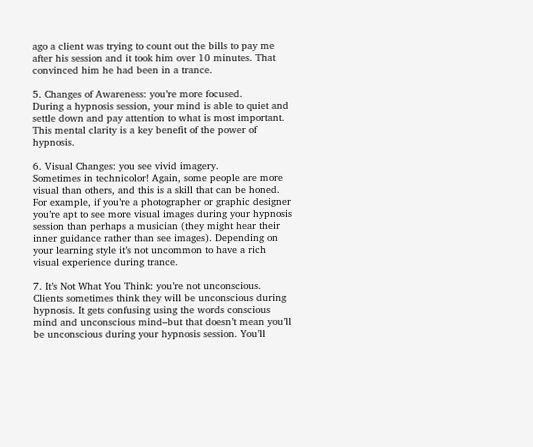ago a client was trying to count out the bills to pay me after his session and it took him over 10 minutes. That convinced him he had been in a trance.

5. Changes of Awareness: you’re more focused.
During a hypnosis session, your mind is able to quiet and settle down and pay attention to what is most important. This mental clarity is a key benefit of the power of hypnosis.

6. Visual Changes: you see vivid imagery.
Sometimes in technicolor! Again, some people are more visual than others, and this is a skill that can be honed. For example, if you’re a photographer or graphic designer you’re apt to see more visual images during your hypnosis session than perhaps a musician (they might hear their inner guidance rather than see images). Depending on your learning style it’s not uncommon to have a rich visual experience during trance.

7. It’s Not What You Think: you’re not unconscious.
Clients sometimes think they will be unconscious during hypnosis. It gets confusing using the words conscious mind and unconscious mind–but that doesn’t mean you’ll be unconscious during your hypnosis session. You’ll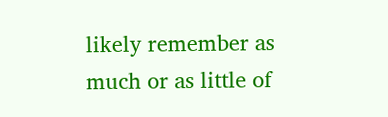likely remember as much or as little of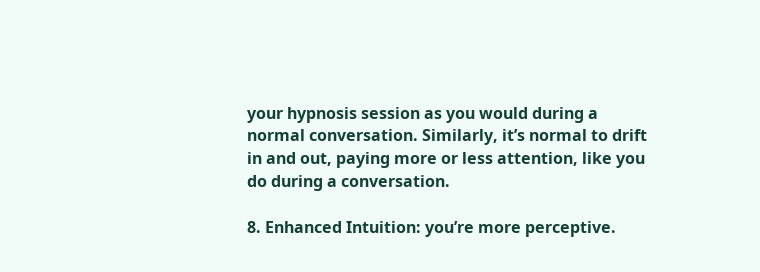your hypnosis session as you would during a normal conversation. Similarly, it’s normal to drift in and out, paying more or less attention, like you do during a conversation.

8. Enhanced Intuition: you’re more perceptive.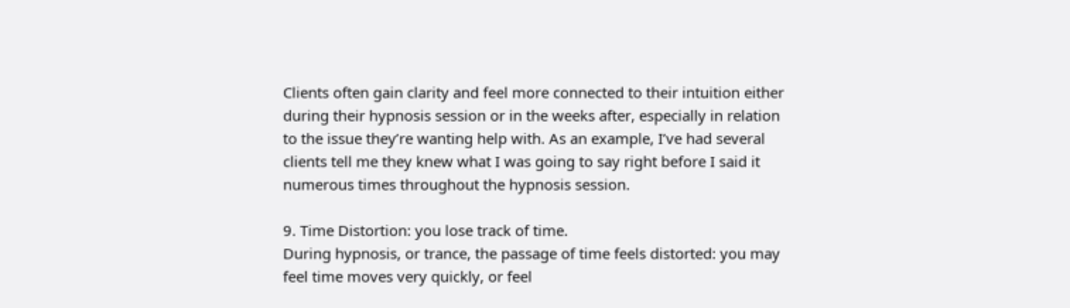Clients often gain clarity and feel more connected to their intuition either during their hypnosis session or in the weeks after, especially in relation to the issue they’re wanting help with. As an example, I’ve had several clients tell me they knew what I was going to say right before I said it numerous times throughout the hypnosis session.

9. Time Distortion: you lose track of time.
During hypnosis, or trance, the passage of time feels distorted: you may feel time moves very quickly, or feel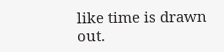like time is drawn out.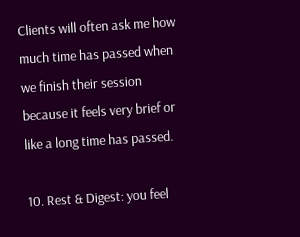Clients will often ask me how much time has passed when we finish their session because it feels very brief or like a long time has passed.

10. Rest & Digest: you feel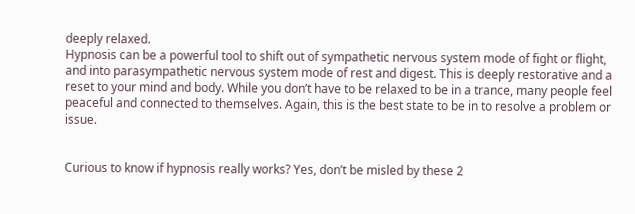deeply relaxed.
Hypnosis can be a powerful tool to shift out of sympathetic nervous system mode of fight or flight, and into parasympathetic nervous system mode of rest and digest. This is deeply restorative and a reset to your mind and body. While you don’t have to be relaxed to be in a trance, many people feel peaceful and connected to themselves. Again, this is the best state to be in to resolve a problem or issue.


Curious to know if hypnosis really works? Yes, don’t be misled by these 2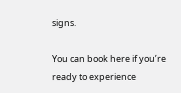signs.

You can book here if you’re ready to experience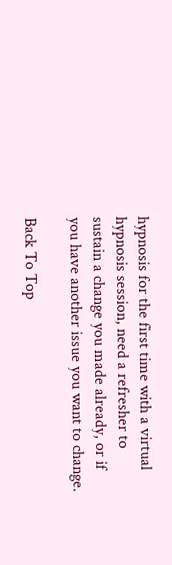hypnosis for the first time with a virtual hypnosis session, need a refresher to sustain a change you made already, or if you have another issue you want to change.

Back To Top